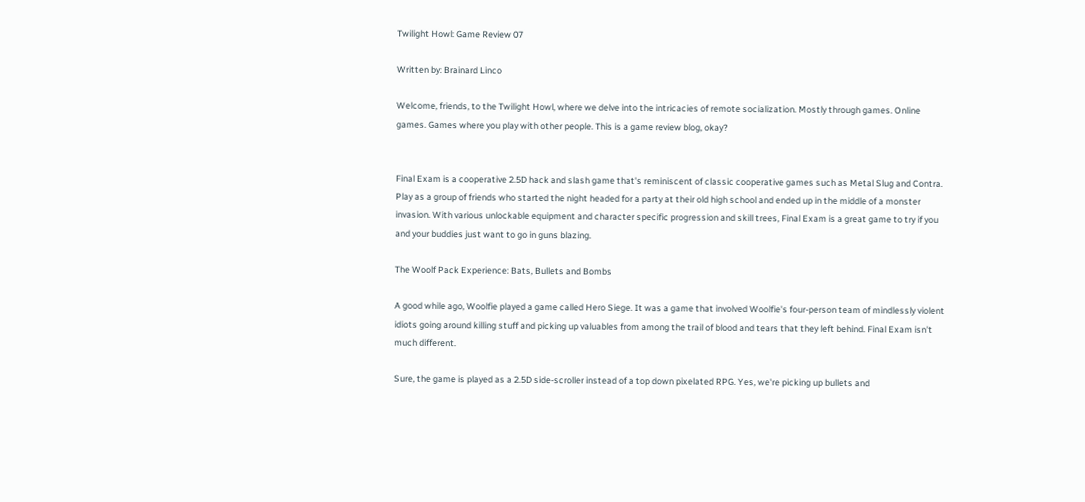Twilight Howl: Game Review 07

Written by: Brainard Linco

Welcome, friends, to the Twilight Howl, where we delve into the intricacies of remote socialization. Mostly through games. Online games. Games where you play with other people. This is a game review blog, okay?


Final Exam is a cooperative 2.5D hack and slash game that's reminiscent of classic cooperative games such as Metal Slug and Contra. Play as a group of friends who started the night headed for a party at their old high school and ended up in the middle of a monster invasion. With various unlockable equipment and character specific progression and skill trees, Final Exam is a great game to try if you and your buddies just want to go in guns blazing.

The Woolf Pack Experience: Bats, Bullets and Bombs

A good while ago, Woolfie played a game called Hero Siege. It was a game that involved Woolfie's four-person team of mindlessly violent idiots going around killing stuff and picking up valuables from among the trail of blood and tears that they left behind. Final Exam isn't much different.

Sure, the game is played as a 2.5D side-scroller instead of a top down pixelated RPG. Yes, we're picking up bullets and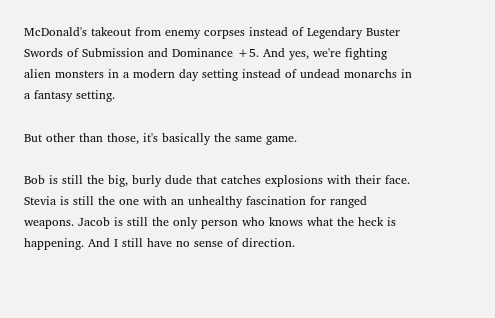McDonald's takeout from enemy corpses instead of Legendary Buster Swords of Submission and Dominance +5. And yes, we're fighting alien monsters in a modern day setting instead of undead monarchs in a fantasy setting.

But other than those, it's basically the same game.

Bob is still the big, burly dude that catches explosions with their face. Stevia is still the one with an unhealthy fascination for ranged weapons. Jacob is still the only person who knows what the heck is happening. And I still have no sense of direction.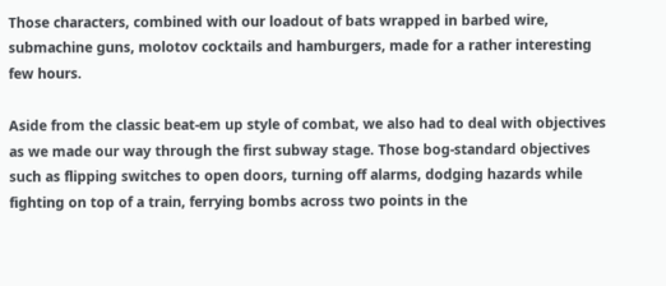Those characters, combined with our loadout of bats wrapped in barbed wire, submachine guns, molotov cocktails and hamburgers, made for a rather interesting few hours.

Aside from the classic beat-em up style of combat, we also had to deal with objectives as we made our way through the first subway stage. Those bog-standard objectives such as flipping switches to open doors, turning off alarms, dodging hazards while fighting on top of a train, ferrying bombs across two points in the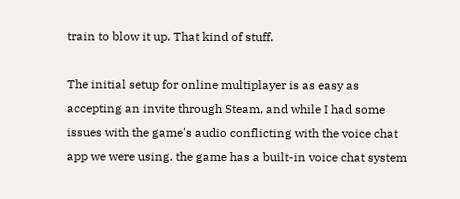train to blow it up. That kind of stuff.

The initial setup for online multiplayer is as easy as accepting an invite through Steam, and while I had some issues with the game's audio conflicting with the voice chat app we were using. the game has a built-in voice chat system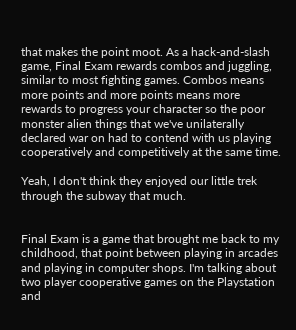that makes the point moot. As a hack-and-slash game, Final Exam rewards combos and juggling, similar to most fighting games. Combos means more points and more points means more rewards to progress your character so the poor monster alien things that we've unilaterally declared war on had to contend with us playing cooperatively and competitively at the same time.

Yeah, I don't think they enjoyed our little trek through the subway that much.


Final Exam is a game that brought me back to my childhood, that point between playing in arcades and playing in computer shops. I'm talking about two player cooperative games on the Playstation and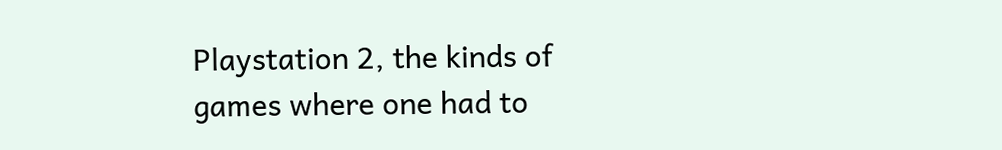Playstation 2, the kinds of games where one had to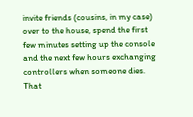invite friends (cousins, in my case) over to the house, spend the first few minutes setting up the console and the next few hours exchanging controllers when someone dies. That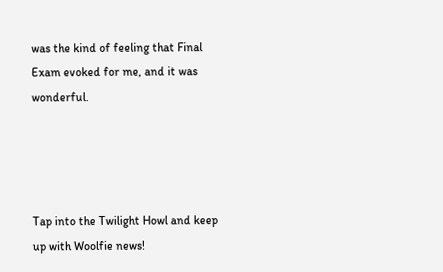was the kind of feeling that Final Exam evoked for me, and it was wonderful.




Tap into the Twilight Howl and keep up with Woolfie news!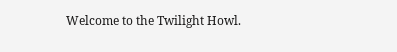Welcome to the Twilight Howl.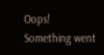Oops! Something went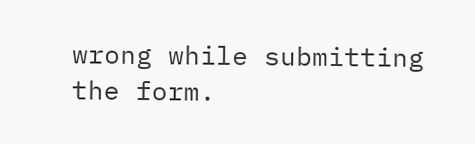wrong while submitting the form.